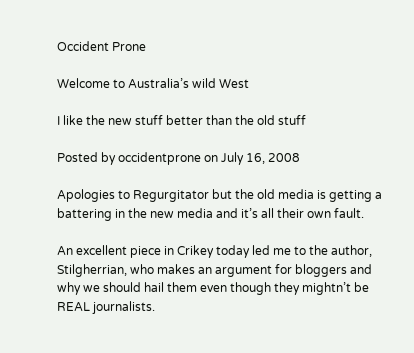Occident Prone

Welcome to Australia’s wild West

I like the new stuff better than the old stuff

Posted by occidentprone on July 16, 2008

Apologies to Regurgitator but the old media is getting a battering in the new media and it’s all their own fault.

An excellent piece in Crikey today led me to the author, Stilgherrian, who makes an argument for bloggers and why we should hail them even though they mightn’t be REAL journalists.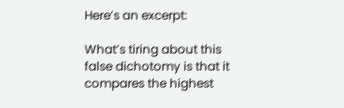Here’s an excerpt:

What’s tiring about this false dichotomy is that it compares the highest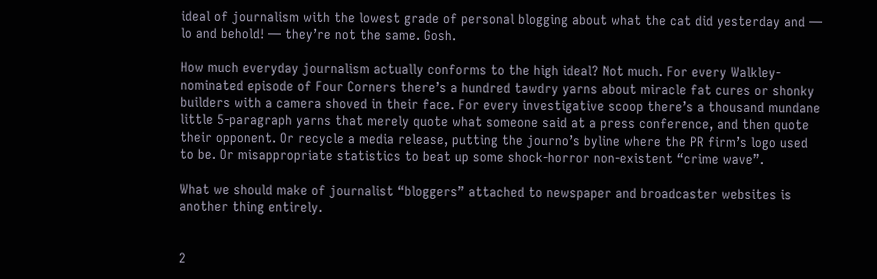ideal of journalism with the lowest grade of personal blogging about what the cat did yesterday and — lo and behold! — they’re not the same. Gosh.

How much everyday journalism actually conforms to the high ideal? Not much. For every Walkley-nominated episode of Four Corners there’s a hundred tawdry yarns about miracle fat cures or shonky builders with a camera shoved in their face. For every investigative scoop there’s a thousand mundane little 5-paragraph yarns that merely quote what someone said at a press conference, and then quote their opponent. Or recycle a media release, putting the journo’s byline where the PR firm’s logo used to be. Or misappropriate statistics to beat up some shock-horror non-existent “crime wave”.

What we should make of journalist “bloggers” attached to newspaper and broadcaster websites is another thing entirely.


2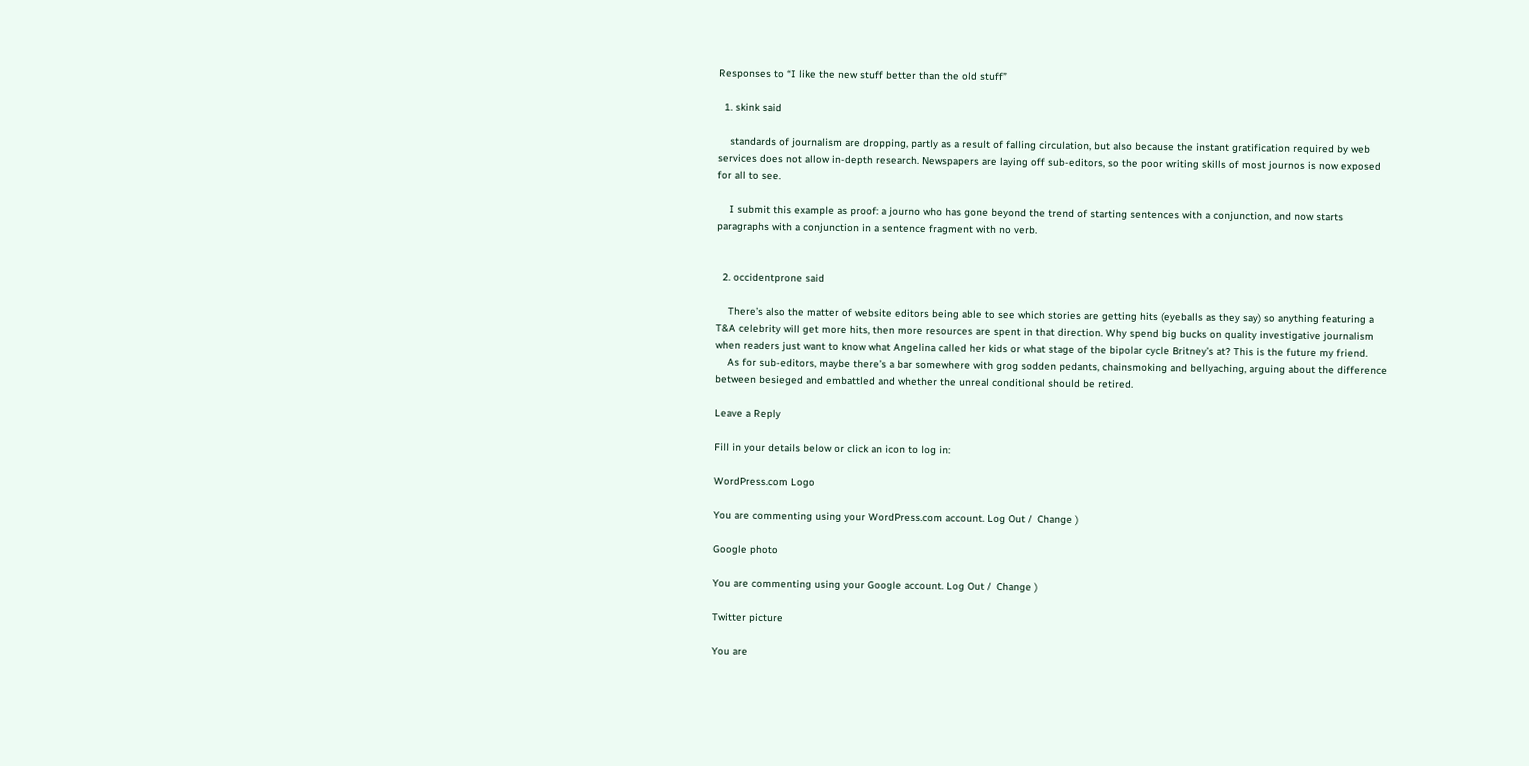Responses to “I like the new stuff better than the old stuff”

  1. skink said

    standards of journalism are dropping, partly as a result of falling circulation, but also because the instant gratification required by web services does not allow in-depth research. Newspapers are laying off sub-editors, so the poor writing skills of most journos is now exposed for all to see.

    I submit this example as proof: a journo who has gone beyond the trend of starting sentences with a conjunction, and now starts paragraphs with a conjunction in a sentence fragment with no verb.


  2. occidentprone said

    There’s also the matter of website editors being able to see which stories are getting hits (eyeballs as they say) so anything featuring a T&A celebrity will get more hits, then more resources are spent in that direction. Why spend big bucks on quality investigative journalism when readers just want to know what Angelina called her kids or what stage of the bipolar cycle Britney’s at? This is the future my friend.
    As for sub-editors, maybe there’s a bar somewhere with grog sodden pedants, chainsmoking and bellyaching, arguing about the difference between besieged and embattled and whether the unreal conditional should be retired.

Leave a Reply

Fill in your details below or click an icon to log in:

WordPress.com Logo

You are commenting using your WordPress.com account. Log Out /  Change )

Google photo

You are commenting using your Google account. Log Out /  Change )

Twitter picture

You are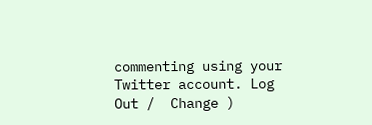commenting using your Twitter account. Log Out /  Change )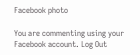Facebook photo

You are commenting using your Facebook account. Log Out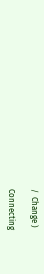/  Change )

Connecting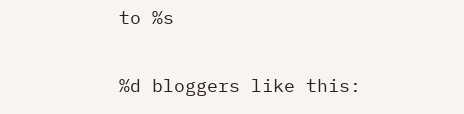to %s

%d bloggers like this: